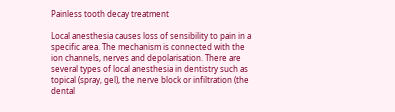Painless tooth decay treatment

Local anesthesia causes loss of sensibility to pain in a specific area. The mechanism is connected with the ion channels, nerves and depolarisation. There are several types of local anesthesia in dentistry such as topical (spray, gel), the nerve block or infiltration (the dental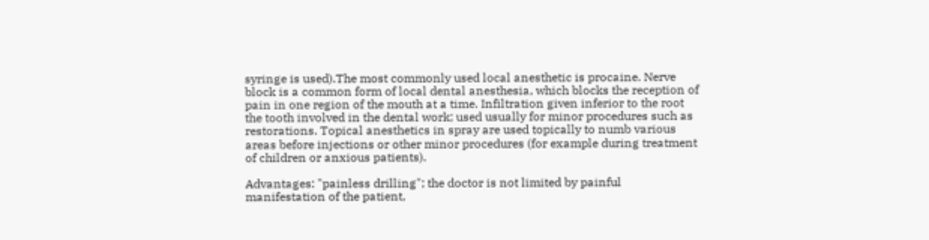syringe is used).The most commonly used local anesthetic is procaine. Nerve block is a common form of local dental anesthesia, which blocks the reception of pain in one region of the mouth at a time. Infiltration given inferior to the root the tooth involved in the dental work; used usually for minor procedures such as restorations. Topical anesthetics in spray are used topically to numb various areas before injections or other minor procedures (for example during treatment of children or anxious patients).

Advantages: "painless drilling"; the doctor is not limited by painful manifestation of the patient,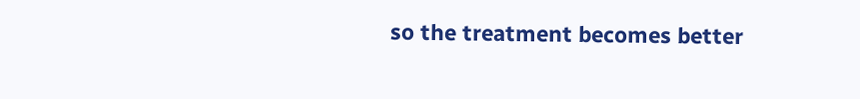so the treatment becomes better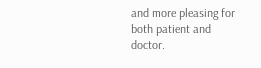and more pleasing for both patient and doctor.